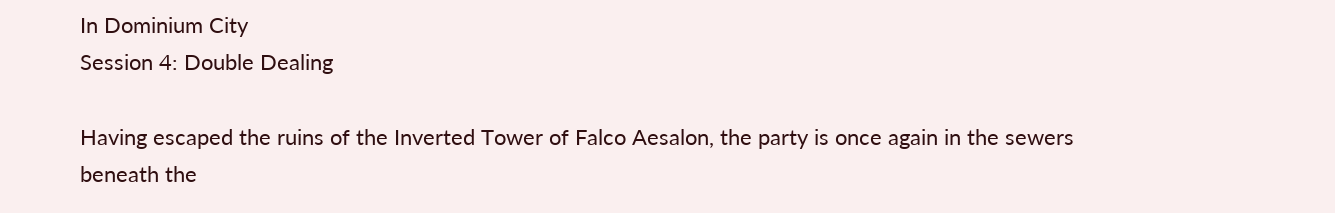In Dominium City
Session 4: Double Dealing

Having escaped the ruins of the Inverted Tower of Falco Aesalon, the party is once again in the sewers beneath the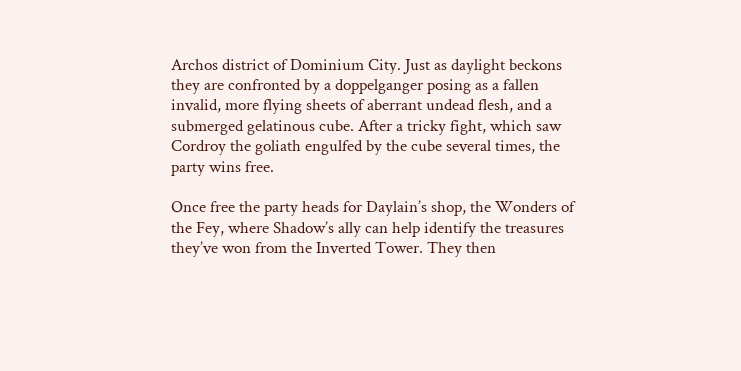Archos district of Dominium City. Just as daylight beckons they are confronted by a doppelganger posing as a fallen invalid, more flying sheets of aberrant undead flesh, and a submerged gelatinous cube. After a tricky fight, which saw Cordroy the goliath engulfed by the cube several times, the party wins free.

Once free the party heads for Daylain’s shop, the Wonders of the Fey, where Shadow’s ally can help identify the treasures they’ve won from the Inverted Tower. They then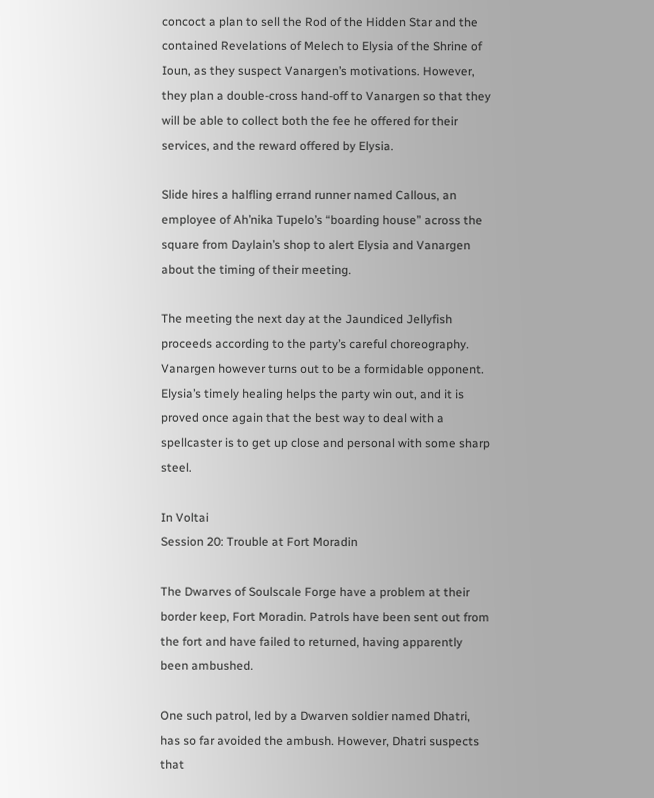concoct a plan to sell the Rod of the Hidden Star and the contained Revelations of Melech to Elysia of the Shrine of Ioun, as they suspect Vanargen’s motivations. However, they plan a double-cross hand-off to Vanargen so that they will be able to collect both the fee he offered for their services, and the reward offered by Elysia.

Slide hires a halfling errand runner named Callous, an employee of Ah’nika Tupelo’s “boarding house” across the square from Daylain’s shop to alert Elysia and Vanargen about the timing of their meeting.

The meeting the next day at the Jaundiced Jellyfish proceeds according to the party’s careful choreography. Vanargen however turns out to be a formidable opponent. Elysia’s timely healing helps the party win out, and it is proved once again that the best way to deal with a spellcaster is to get up close and personal with some sharp steel.

In Voltai
Session 20: Trouble at Fort Moradin

The Dwarves of Soulscale Forge have a problem at their border keep, Fort Moradin. Patrols have been sent out from the fort and have failed to returned, having apparently been ambushed.

One such patrol, led by a Dwarven soldier named Dhatri, has so far avoided the ambush. However, Dhatri suspects that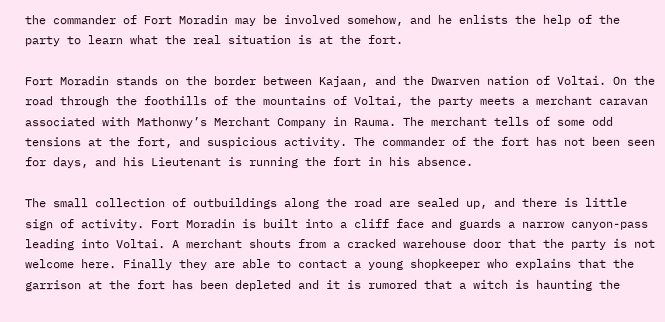the commander of Fort Moradin may be involved somehow, and he enlists the help of the party to learn what the real situation is at the fort.

Fort Moradin stands on the border between Kajaan, and the Dwarven nation of Voltai. On the road through the foothills of the mountains of Voltai, the party meets a merchant caravan associated with Mathonwy’s Merchant Company in Rauma. The merchant tells of some odd tensions at the fort, and suspicious activity. The commander of the fort has not been seen for days, and his Lieutenant is running the fort in his absence.

The small collection of outbuildings along the road are sealed up, and there is little sign of activity. Fort Moradin is built into a cliff face and guards a narrow canyon-pass leading into Voltai. A merchant shouts from a cracked warehouse door that the party is not welcome here. Finally they are able to contact a young shopkeeper who explains that the garrison at the fort has been depleted and it is rumored that a witch is haunting the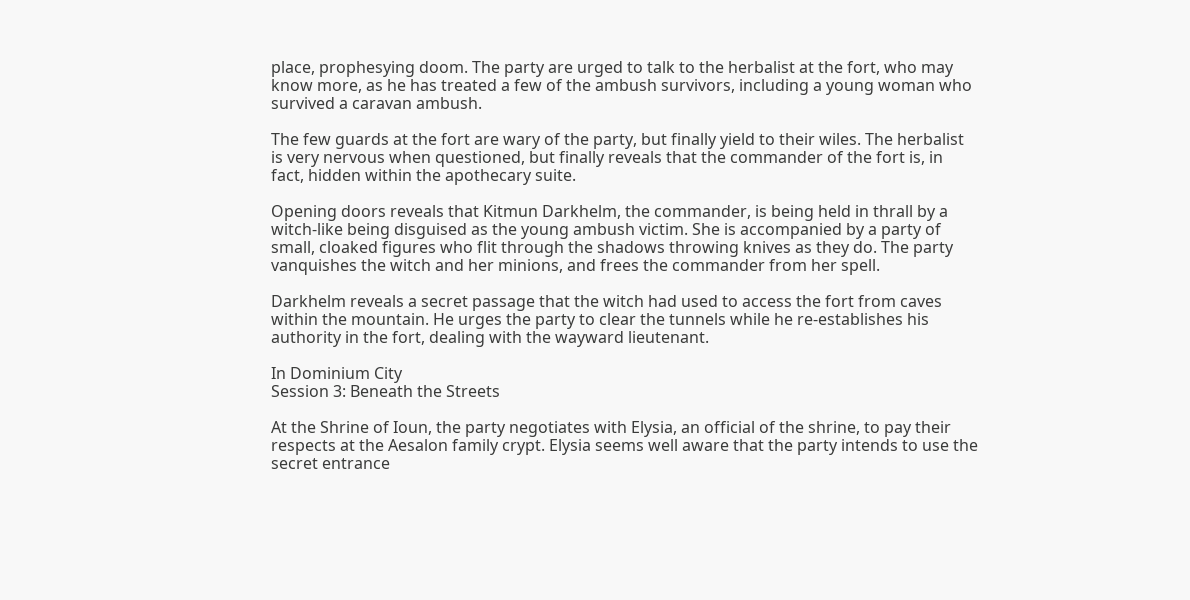place, prophesying doom. The party are urged to talk to the herbalist at the fort, who may know more, as he has treated a few of the ambush survivors, including a young woman who survived a caravan ambush.

The few guards at the fort are wary of the party, but finally yield to their wiles. The herbalist is very nervous when questioned, but finally reveals that the commander of the fort is, in fact, hidden within the apothecary suite.

Opening doors reveals that Kitmun Darkhelm, the commander, is being held in thrall by a witch-like being disguised as the young ambush victim. She is accompanied by a party of small, cloaked figures who flit through the shadows throwing knives as they do. The party vanquishes the witch and her minions, and frees the commander from her spell.

Darkhelm reveals a secret passage that the witch had used to access the fort from caves within the mountain. He urges the party to clear the tunnels while he re-establishes his authority in the fort, dealing with the wayward lieutenant.

In Dominium City
Session 3: Beneath the Streets

At the Shrine of Ioun, the party negotiates with Elysia, an official of the shrine, to pay their respects at the Aesalon family crypt. Elysia seems well aware that the party intends to use the secret entrance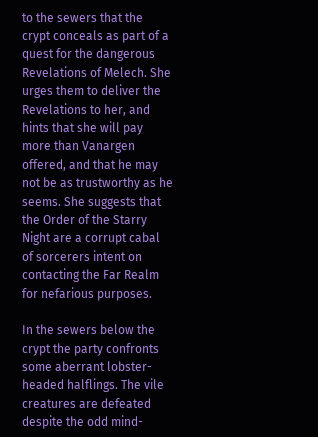to the sewers that the crypt conceals as part of a quest for the dangerous Revelations of Melech. She urges them to deliver the Revelations to her, and hints that she will pay more than Vanargen offered, and that he may not be as trustworthy as he seems. She suggests that the Order of the Starry Night are a corrupt cabal of sorcerers intent on contacting the Far Realm for nefarious purposes.

In the sewers below the crypt the party confronts some aberrant lobster-headed halflings. The vile creatures are defeated despite the odd mind-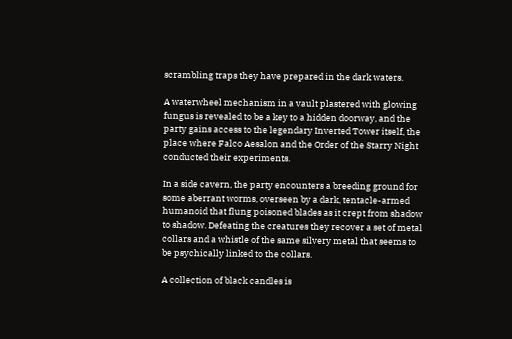scrambling traps they have prepared in the dark waters.

A waterwheel mechanism in a vault plastered with glowing fungus is revealed to be a key to a hidden doorway, and the party gains access to the legendary Inverted Tower itself, the place where Falco Aesalon and the Order of the Starry Night conducted their experiments.

In a side cavern, the party encounters a breeding ground for some aberrant worms, overseen by a dark, tentacle-armed humanoid that flung poisoned blades as it crept from shadow to shadow. Defeating the creatures they recover a set of metal collars and a whistle of the same silvery metal that seems to be psychically linked to the collars.

A collection of black candles is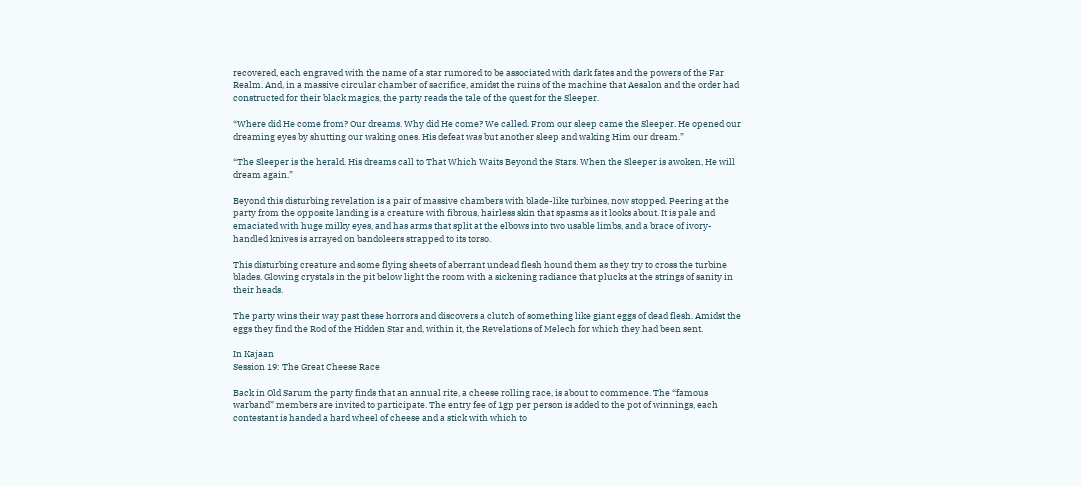recovered, each engraved with the name of a star rumored to be associated with dark fates and the powers of the Far Realm. And, in a massive circular chamber of sacrifice, amidst the ruins of the machine that Aesalon and the order had constructed for their black magics, the party reads the tale of the quest for the Sleeper.

“Where did He come from? Our dreams. Why did He come? We called. From our sleep came the Sleeper. He opened our dreaming eyes by shutting our waking ones. His defeat was but another sleep and waking Him our dream.”

“The Sleeper is the herald. His dreams call to That Which Waits Beyond the Stars. When the Sleeper is awoken, He will dream again.”

Beyond this disturbing revelation is a pair of massive chambers with blade-like turbines, now stopped. Peering at the party from the opposite landing is a creature with fibrous, hairless skin that spasms as it looks about. It is pale and emaciated with huge milky eyes, and has arms that split at the elbows into two usable limbs, and a brace of ivory-handled knives is arrayed on bandoleers strapped to its torso.

This disturbing creature and some flying sheets of aberrant undead flesh hound them as they try to cross the turbine blades. Glowing crystals in the pit below light the room with a sickening radiance that plucks at the strings of sanity in their heads.

The party wins their way past these horrors and discovers a clutch of something like giant eggs of dead flesh. Amidst the eggs they find the Rod of the Hidden Star and, within it, the Revelations of Melech for which they had been sent.

In Kajaan
Session 19: The Great Cheese Race

Back in Old Sarum the party finds that an annual rite, a cheese rolling race, is about to commence. The “famous warband” members are invited to participate. The entry fee of 1gp per person is added to the pot of winnings, each contestant is handed a hard wheel of cheese and a stick with which to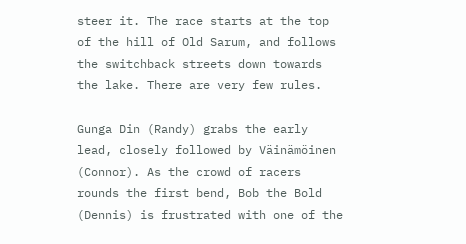steer it. The race starts at the top of the hill of Old Sarum, and follows the switchback streets down towards the lake. There are very few rules.

Gunga Din (Randy) grabs the early lead, closely followed by Väinämöinen (Connor). As the crowd of racers rounds the first bend, Bob the Bold (Dennis) is frustrated with one of the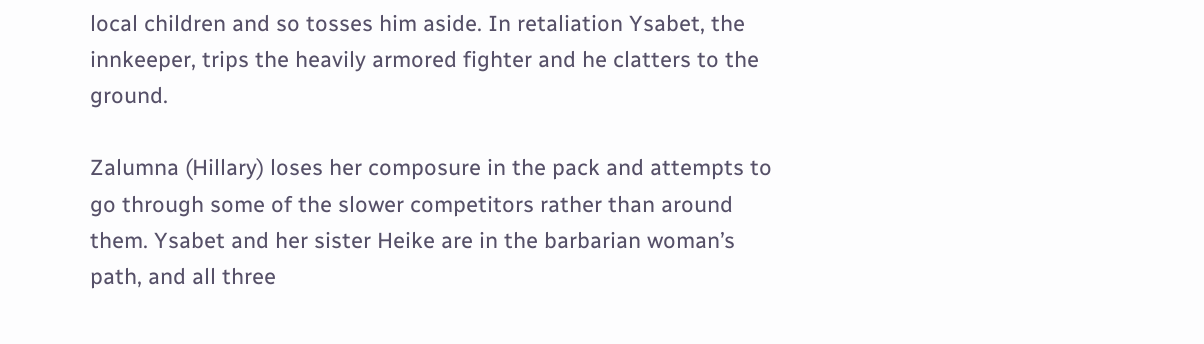local children and so tosses him aside. In retaliation Ysabet, the innkeeper, trips the heavily armored fighter and he clatters to the ground.

Zalumna (Hillary) loses her composure in the pack and attempts to go through some of the slower competitors rather than around them. Ysabet and her sister Heike are in the barbarian woman’s path, and all three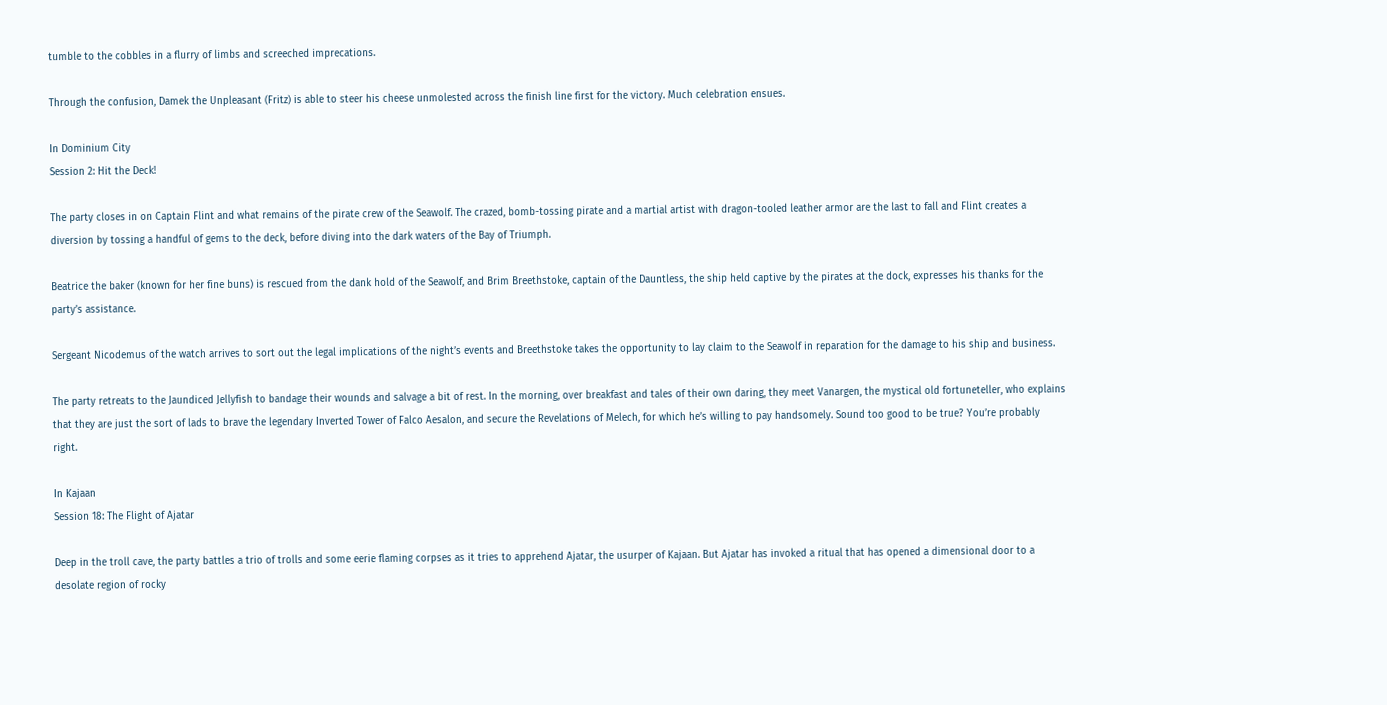tumble to the cobbles in a flurry of limbs and screeched imprecations.

Through the confusion, Damek the Unpleasant (Fritz) is able to steer his cheese unmolested across the finish line first for the victory. Much celebration ensues.

In Dominium City
Session 2: Hit the Deck!

The party closes in on Captain Flint and what remains of the pirate crew of the Seawolf. The crazed, bomb-tossing pirate and a martial artist with dragon-tooled leather armor are the last to fall and Flint creates a diversion by tossing a handful of gems to the deck, before diving into the dark waters of the Bay of Triumph.

Beatrice the baker (known for her fine buns) is rescued from the dank hold of the Seawolf, and Brim Breethstoke, captain of the Dauntless, the ship held captive by the pirates at the dock, expresses his thanks for the party’s assistance.

Sergeant Nicodemus of the watch arrives to sort out the legal implications of the night’s events and Breethstoke takes the opportunity to lay claim to the Seawolf in reparation for the damage to his ship and business.

The party retreats to the Jaundiced Jellyfish to bandage their wounds and salvage a bit of rest. In the morning, over breakfast and tales of their own daring, they meet Vanargen, the mystical old fortuneteller, who explains that they are just the sort of lads to brave the legendary Inverted Tower of Falco Aesalon, and secure the Revelations of Melech, for which he’s willing to pay handsomely. Sound too good to be true? You’re probably right.

In Kajaan
Session 18: The Flight of Ajatar

Deep in the troll cave, the party battles a trio of trolls and some eerie flaming corpses as it tries to apprehend Ajatar, the usurper of Kajaan. But Ajatar has invoked a ritual that has opened a dimensional door to a desolate region of rocky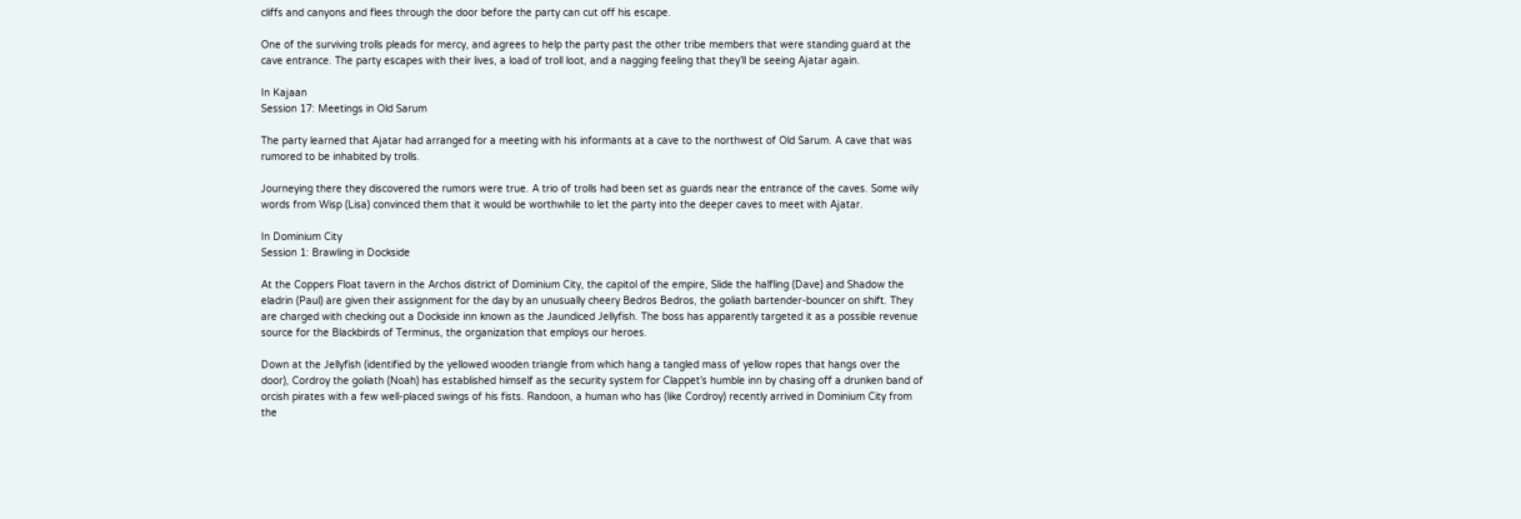cliffs and canyons and flees through the door before the party can cut off his escape.

One of the surviving trolls pleads for mercy, and agrees to help the party past the other tribe members that were standing guard at the cave entrance. The party escapes with their lives, a load of troll loot, and a nagging feeling that they’ll be seeing Ajatar again.

In Kajaan
Session 17: Meetings in Old Sarum

The party learned that Ajatar had arranged for a meeting with his informants at a cave to the northwest of Old Sarum. A cave that was rumored to be inhabited by trolls.

Journeying there they discovered the rumors were true. A trio of trolls had been set as guards near the entrance of the caves. Some wily words from Wisp (Lisa) convinced them that it would be worthwhile to let the party into the deeper caves to meet with Ajatar.

In Dominium City
Session 1: Brawling in Dockside

At the Coppers Float tavern in the Archos district of Dominium City, the capitol of the empire, Slide the halfling (Dave) and Shadow the eladrin (Paul) are given their assignment for the day by an unusually cheery Bedros Bedros, the goliath bartender-bouncer on shift. They are charged with checking out a Dockside inn known as the Jaundiced Jellyfish. The boss has apparently targeted it as a possible revenue source for the Blackbirds of Terminus, the organization that employs our heroes.

Down at the Jellyfish (identified by the yellowed wooden triangle from which hang a tangled mass of yellow ropes that hangs over the door), Cordroy the goliath (Noah) has established himself as the security system for Clappet’s humble inn by chasing off a drunken band of orcish pirates with a few well-placed swings of his fists. Randoon, a human who has (like Cordroy) recently arrived in Dominium City from the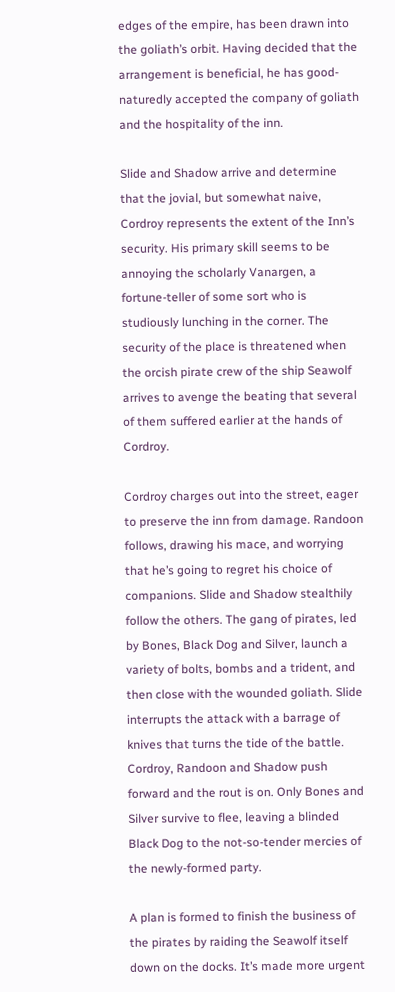edges of the empire, has been drawn into the goliath’s orbit. Having decided that the arrangement is beneficial, he has good-naturedly accepted the company of goliath and the hospitality of the inn.

Slide and Shadow arrive and determine that the jovial, but somewhat naive, Cordroy represents the extent of the Inn’s security. His primary skill seems to be annoying the scholarly Vanargen, a fortune-teller of some sort who is studiously lunching in the corner. The security of the place is threatened when the orcish pirate crew of the ship Seawolf arrives to avenge the beating that several of them suffered earlier at the hands of Cordroy.

Cordroy charges out into the street, eager to preserve the inn from damage. Randoon follows, drawing his mace, and worrying that he’s going to regret his choice of companions. Slide and Shadow stealthily follow the others. The gang of pirates, led by Bones, Black Dog and Silver, launch a variety of bolts, bombs and a trident, and then close with the wounded goliath. Slide interrupts the attack with a barrage of knives that turns the tide of the battle. Cordroy, Randoon and Shadow push forward and the rout is on. Only Bones and Silver survive to flee, leaving a blinded Black Dog to the not-so-tender mercies of the newly-formed party.

A plan is formed to finish the business of the pirates by raiding the Seawolf itself down on the docks. It’s made more urgent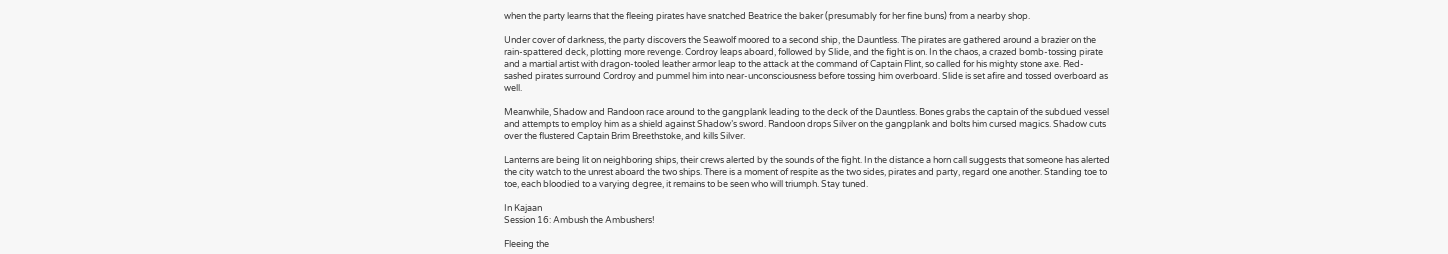when the party learns that the fleeing pirates have snatched Beatrice the baker (presumably for her fine buns) from a nearby shop.

Under cover of darkness, the party discovers the Seawolf moored to a second ship, the Dauntless. The pirates are gathered around a brazier on the rain-spattered deck, plotting more revenge. Cordroy leaps aboard, followed by Slide, and the fight is on. In the chaos, a crazed bomb-tossing pirate and a martial artist with dragon-tooled leather armor leap to the attack at the command of Captain Flint, so called for his mighty stone axe. Red-sashed pirates surround Cordroy and pummel him into near-unconsciousness before tossing him overboard. Slide is set afire and tossed overboard as well.

Meanwhile, Shadow and Randoon race around to the gangplank leading to the deck of the Dauntless. Bones grabs the captain of the subdued vessel and attempts to employ him as a shield against Shadow’s sword. Randoon drops Silver on the gangplank and bolts him cursed magics. Shadow cuts over the flustered Captain Brim Breethstoke, and kills Silver.

Lanterns are being lit on neighboring ships, their crews alerted by the sounds of the fight. In the distance a horn call suggests that someone has alerted the city watch to the unrest aboard the two ships. There is a moment of respite as the two sides, pirates and party, regard one another. Standing toe to toe, each bloodied to a varying degree, it remains to be seen who will triumph. Stay tuned.

In Kajaan
Session 16: Ambush the Ambushers!

Fleeing the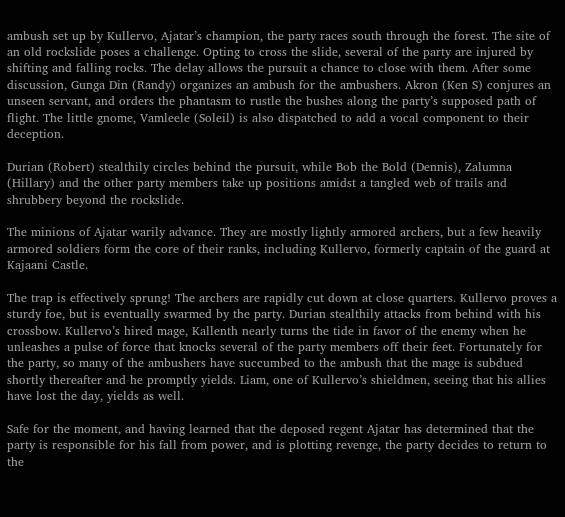ambush set up by Kullervo, Ajatar’s champion, the party races south through the forest. The site of an old rockslide poses a challenge. Opting to cross the slide, several of the party are injured by shifting and falling rocks. The delay allows the pursuit a chance to close with them. After some discussion, Gunga Din (Randy) organizes an ambush for the ambushers. Akron (Ken S) conjures an unseen servant, and orders the phantasm to rustle the bushes along the party’s supposed path of flight. The little gnome, Vamleele (Soleil) is also dispatched to add a vocal component to their deception.

Durian (Robert) stealthily circles behind the pursuit, while Bob the Bold (Dennis), Zalumna (Hillary) and the other party members take up positions amidst a tangled web of trails and shrubbery beyond the rockslide.

The minions of Ajatar warily advance. They are mostly lightly armored archers, but a few heavily armored soldiers form the core of their ranks, including Kullervo, formerly captain of the guard at Kajaani Castle.

The trap is effectively sprung! The archers are rapidly cut down at close quarters. Kullervo proves a sturdy foe, but is eventually swarmed by the party. Durian stealthily attacks from behind with his crossbow. Kullervo’s hired mage, Kallenth nearly turns the tide in favor of the enemy when he unleashes a pulse of force that knocks several of the party members off their feet. Fortunately for the party, so many of the ambushers have succumbed to the ambush that the mage is subdued shortly thereafter and he promptly yields. Liam, one of Kullervo’s shieldmen, seeing that his allies have lost the day, yields as well.

Safe for the moment, and having learned that the deposed regent Ajatar has determined that the party is responsible for his fall from power, and is plotting revenge, the party decides to return to the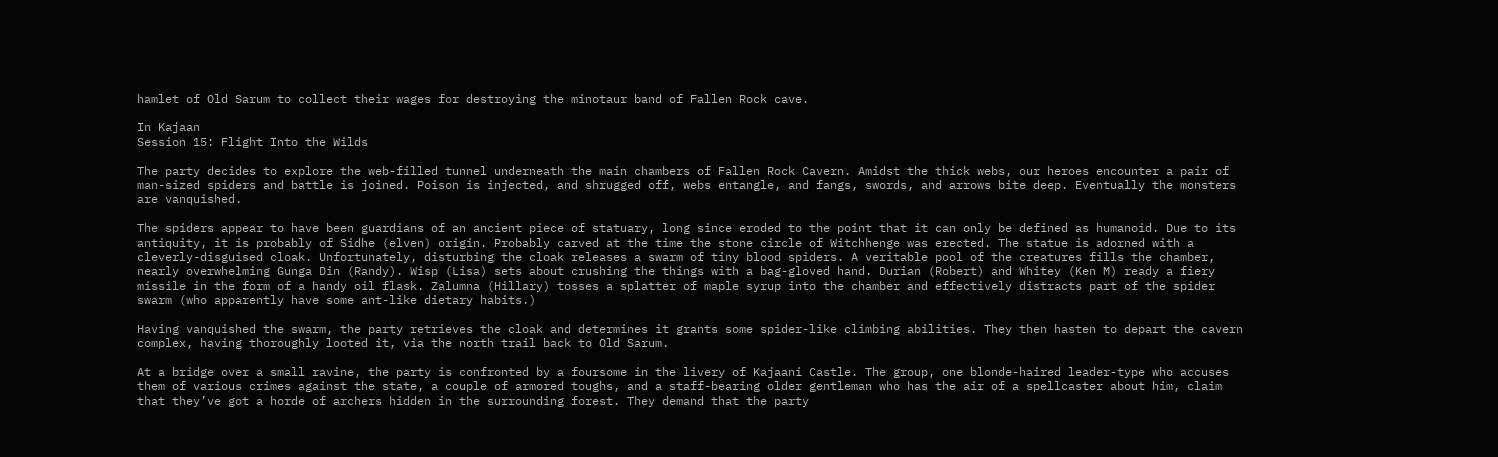hamlet of Old Sarum to collect their wages for destroying the minotaur band of Fallen Rock cave.

In Kajaan
Session 15: Flight Into the Wilds

The party decides to explore the web-filled tunnel underneath the main chambers of Fallen Rock Cavern. Amidst the thick webs, our heroes encounter a pair of man-sized spiders and battle is joined. Poison is injected, and shrugged off, webs entangle, and fangs, swords, and arrows bite deep. Eventually the monsters are vanquished.

The spiders appear to have been guardians of an ancient piece of statuary, long since eroded to the point that it can only be defined as humanoid. Due to its antiquity, it is probably of Sidhe (elven) origin. Probably carved at the time the stone circle of Witchhenge was erected. The statue is adorned with a cleverly-disguised cloak. Unfortunately, disturbing the cloak releases a swarm of tiny blood spiders. A veritable pool of the creatures fills the chamber, nearly overwhelming Gunga Din (Randy). Wisp (Lisa) sets about crushing the things with a bag-gloved hand. Durian (Robert) and Whitey (Ken M) ready a fiery missile in the form of a handy oil flask. Zalumna (Hillary) tosses a splatter of maple syrup into the chamber and effectively distracts part of the spider swarm (who apparently have some ant-like dietary habits.)

Having vanquished the swarm, the party retrieves the cloak and determines it grants some spider-like climbing abilities. They then hasten to depart the cavern complex, having thoroughly looted it, via the north trail back to Old Sarum.

At a bridge over a small ravine, the party is confronted by a foursome in the livery of Kajaani Castle. The group, one blonde-haired leader-type who accuses them of various crimes against the state, a couple of armored toughs, and a staff-bearing older gentleman who has the air of a spellcaster about him, claim that they’ve got a horde of archers hidden in the surrounding forest. They demand that the party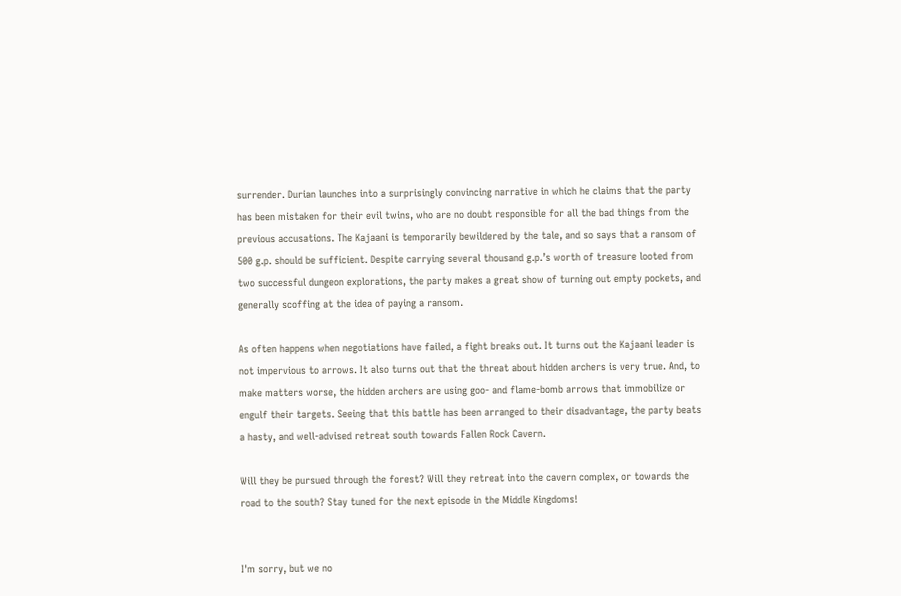surrender. Durian launches into a surprisingly convincing narrative in which he claims that the party has been mistaken for their evil twins, who are no doubt responsible for all the bad things from the previous accusations. The Kajaani is temporarily bewildered by the tale, and so says that a ransom of 500 g.p. should be sufficient. Despite carrying several thousand g.p.’s worth of treasure looted from two successful dungeon explorations, the party makes a great show of turning out empty pockets, and generally scoffing at the idea of paying a ransom.

As often happens when negotiations have failed, a fight breaks out. It turns out the Kajaani leader is not impervious to arrows. It also turns out that the threat about hidden archers is very true. And, to make matters worse, the hidden archers are using goo- and flame-bomb arrows that immobilize or engulf their targets. Seeing that this battle has been arranged to their disadvantage, the party beats a hasty, and well-advised retreat south towards Fallen Rock Cavern.

Will they be pursued through the forest? Will they retreat into the cavern complex, or towards the road to the south? Stay tuned for the next episode in the Middle Kingdoms!


I'm sorry, but we no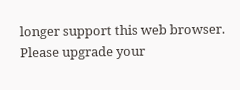longer support this web browser. Please upgrade your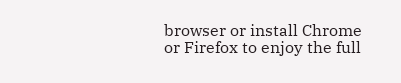browser or install Chrome or Firefox to enjoy the full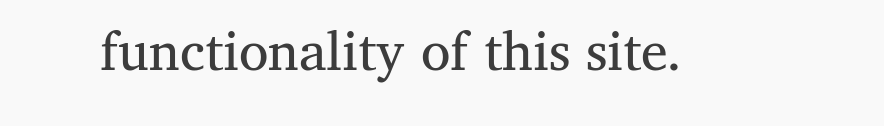functionality of this site.